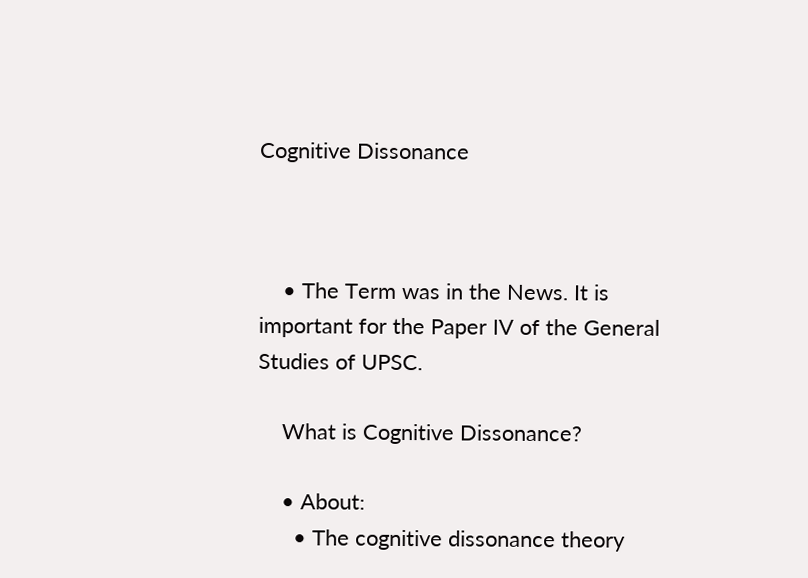Cognitive Dissonance



    • The Term was in the News. It is important for the Paper IV of the General Studies of UPSC.

    What is Cognitive Dissonance?

    • About:
      • The cognitive dissonance theory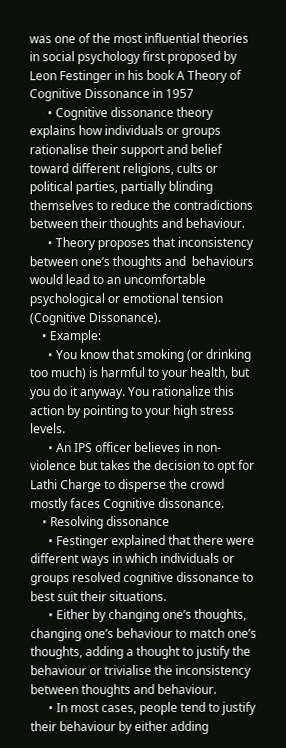was one of the most influential theories in social psychology first proposed by Leon Festinger in his book A Theory of Cognitive Dissonance in 1957
      • Cognitive dissonance theory explains how individuals or groups rationalise their support and belief toward different religions, cults or political parties, partially blinding themselves to reduce the contradictions between their thoughts and behaviour.
      • Theory proposes that inconsistency between one’s thoughts and  behaviours would lead to an uncomfortable psychological or emotional tension (Cognitive Dissonance).
    • Example:
      • You know that smoking (or drinking too much) is harmful to your health, but you do it anyway. You rationalize this action by pointing to your high stress levels.
      • An IPS officer believes in non-violence but takes the decision to opt for Lathi Charge to disperse the crowd mostly faces Cognitive dissonance.
    • Resolving dissonance
      • Festinger explained that there were different ways in which individuals or groups resolved cognitive dissonance to best suit their situations.
      • Either by changing one’s thoughts, changing one’s behaviour to match one’s thoughts, adding a thought to justify the behaviour or trivialise the inconsistency between thoughts and behaviour.
      • In most cases, people tend to justify their behaviour by either adding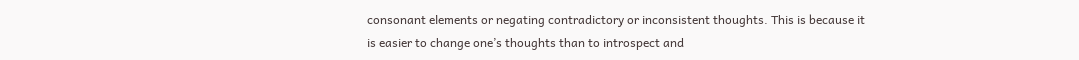consonant elements or negating contradictory or inconsistent thoughts. This is because it is easier to change one’s thoughts than to introspect and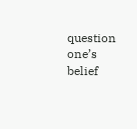question one’s belief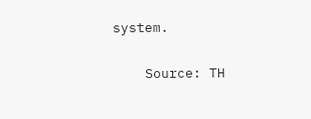system.

    Source: TH